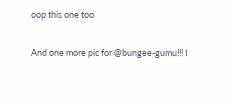oop this one too

And one more pic for @bungee-gumu!!! I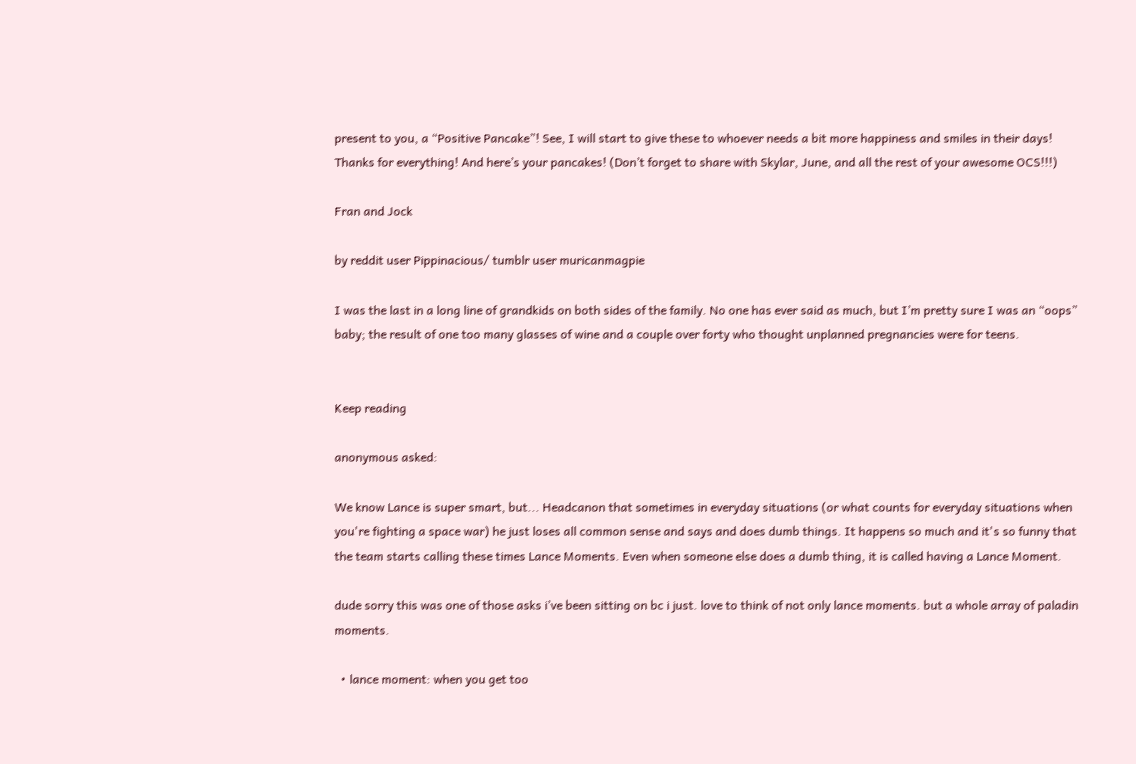present to you, a “Positive Pancake”! See, I will start to give these to whoever needs a bit more happiness and smiles in their days! Thanks for everything! And here’s your pancakes! (Don’t forget to share with Skylar, June, and all the rest of your awesome OCS!!!)

Fran and Jock

by reddit user Pippinacious/ tumblr user muricanmagpie

I was the last in a long line of grandkids on both sides of the family. No one has ever said as much, but I’m pretty sure I was an “oops” baby; the result of one too many glasses of wine and a couple over forty who thought unplanned pregnancies were for teens.


Keep reading

anonymous asked:

We know Lance is super smart, but... Headcanon that sometimes in everyday situations (or what counts for everyday situations when you're fighting a space war) he just loses all common sense and says and does dumb things. It happens so much and it's so funny that the team starts calling these times Lance Moments. Even when someone else does a dumb thing, it is called having a Lance Moment.

dude sorry this was one of those asks i’ve been sitting on bc i just. love to think of not only lance moments. but a whole array of paladin moments.

  • lance moment: when you get too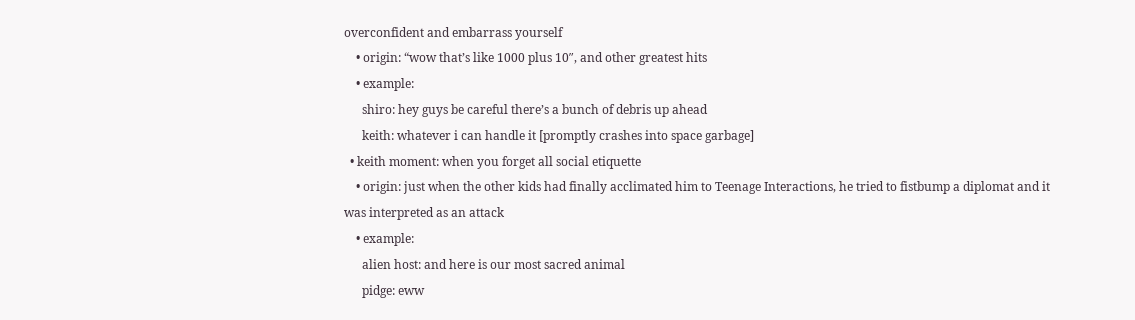overconfident and embarrass yourself
    • origin: “wow that’s like 1000 plus 10″, and other greatest hits
    • example:
      shiro: hey guys be careful there’s a bunch of debris up ahead
      keith: whatever i can handle it [promptly crashes into space garbage]
  • keith moment: when you forget all social etiquette
    • origin: just when the other kids had finally acclimated him to Teenage Interactions, he tried to fistbump a diplomat and it was interpreted as an attack
    • example:
      alien host: and here is our most sacred animal
      pidge: eww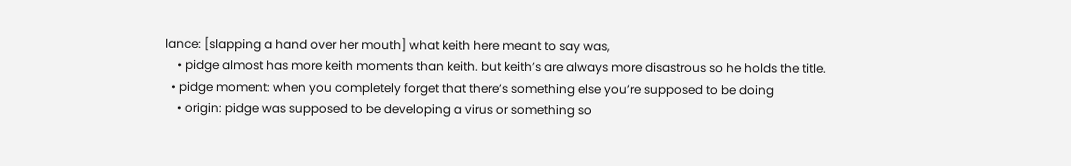lance: [slapping a hand over her mouth] what keith here meant to say was,
    • pidge almost has more keith moments than keith. but keith’s are always more disastrous so he holds the title.
  • pidge moment: when you completely forget that there’s something else you’re supposed to be doing
    • origin: pidge was supposed to be developing a virus or something so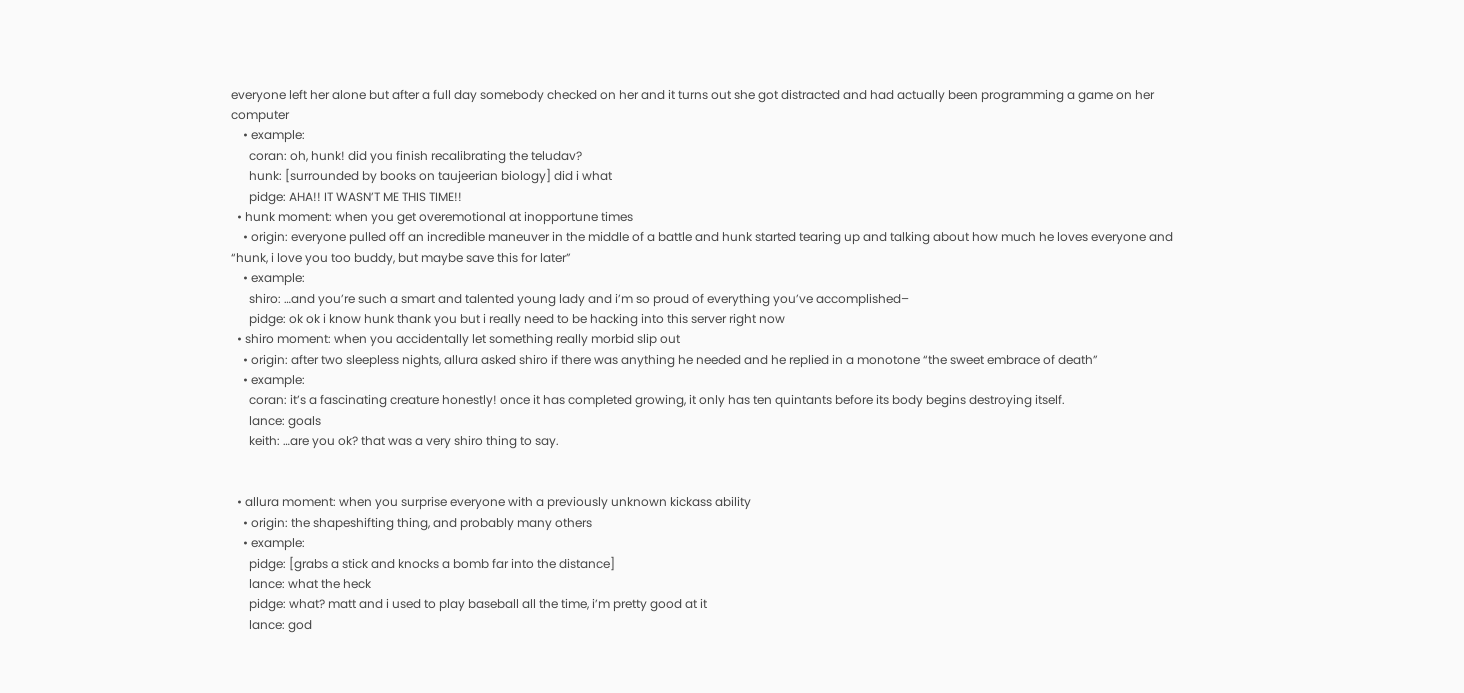everyone left her alone but after a full day somebody checked on her and it turns out she got distracted and had actually been programming a game on her computer
    • example:
      coran: oh, hunk! did you finish recalibrating the teludav?
      hunk: [surrounded by books on taujeerian biology] did i what
      pidge: AHA!! IT WASN’T ME THIS TIME!!
  • hunk moment: when you get overemotional at inopportune times
    • origin: everyone pulled off an incredible maneuver in the middle of a battle and hunk started tearing up and talking about how much he loves everyone and “hunk, i love you too buddy, but maybe save this for later”
    • example:
      shiro: …and you’re such a smart and talented young lady and i’m so proud of everything you’ve accomplished–
      pidge: ok ok i know hunk thank you but i really need to be hacking into this server right now
  • shiro moment: when you accidentally let something really morbid slip out
    • origin: after two sleepless nights, allura asked shiro if there was anything he needed and he replied in a monotone “the sweet embrace of death”
    • example:
      coran: it’s a fascinating creature honestly! once it has completed growing, it only has ten quintants before its body begins destroying itself.
      lance: goals
      keith: …are you ok? that was a very shiro thing to say.


  • allura moment: when you surprise everyone with a previously unknown kickass ability
    • origin: the shapeshifting thing, and probably many others
    • example:
      pidge: [grabs a stick and knocks a bomb far into the distance]
      lance: what the heck
      pidge: what? matt and i used to play baseball all the time, i’m pretty good at it
      lance: god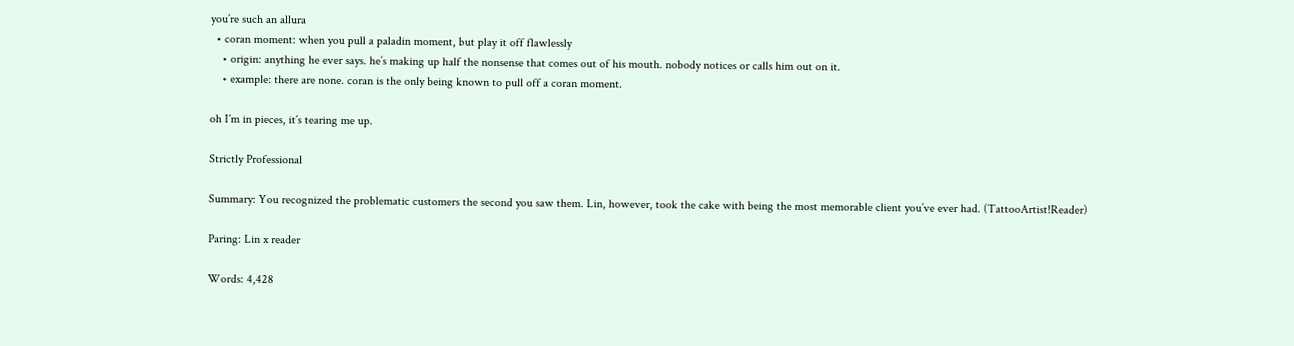you’re such an allura
  • coran moment: when you pull a paladin moment, but play it off flawlessly
    • origin: anything he ever says. he’s making up half the nonsense that comes out of his mouth. nobody notices or calls him out on it.
    • example: there are none. coran is the only being known to pull off a coran moment.

oh I´m in pieces, it´s tearing me up.

Strictly Professional

Summary: You recognized the problematic customers the second you saw them. Lin, however, took the cake with being the most memorable client you’ve ever had. (TattooArtist!Reader)

Paring: Lin x reader

Words: 4,428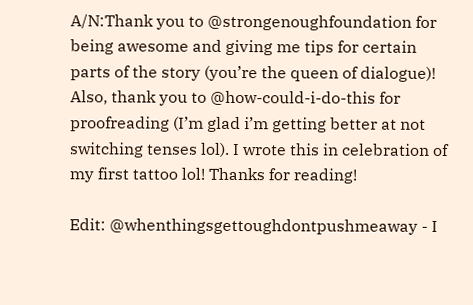A/N:Thank you to @strongenoughfoundation for being awesome and giving me tips for certain parts of the story (you’re the queen of dialogue)! Also, thank you to @how-could-i-do-this for proofreading (I’m glad i’m getting better at not switching tenses lol). I wrote this in celebration of my first tattoo lol! Thanks for reading!

Edit: @whenthingsgettoughdontpushmeaway - I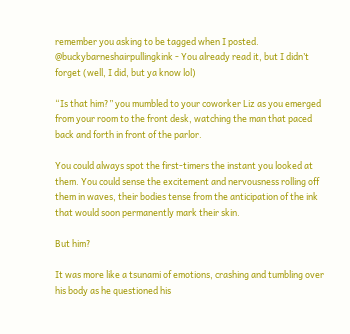remember you asking to be tagged when I posted. @buckybarneshairpullingkink - You already read it, but I didn’t forget (well, I did, but ya know lol)

“Is that him?” you mumbled to your coworker Liz as you emerged from your room to the front desk, watching the man that paced back and forth in front of the parlor.

You could always spot the first-timers the instant you looked at them. You could sense the excitement and nervousness rolling off them in waves, their bodies tense from the anticipation of the ink that would soon permanently mark their skin.

But him?

It was more like a tsunami of emotions, crashing and tumbling over his body as he questioned his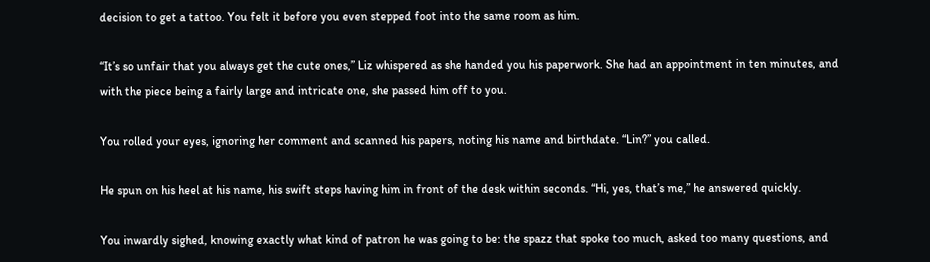decision to get a tattoo. You felt it before you even stepped foot into the same room as him.

“It’s so unfair that you always get the cute ones,” Liz whispered as she handed you his paperwork. She had an appointment in ten minutes, and with the piece being a fairly large and intricate one, she passed him off to you.

You rolled your eyes, ignoring her comment and scanned his papers, noting his name and birthdate. “Lin?” you called.

He spun on his heel at his name, his swift steps having him in front of the desk within seconds. “Hi, yes, that’s me,” he answered quickly.

You inwardly sighed, knowing exactly what kind of patron he was going to be: the spazz that spoke too much, asked too many questions, and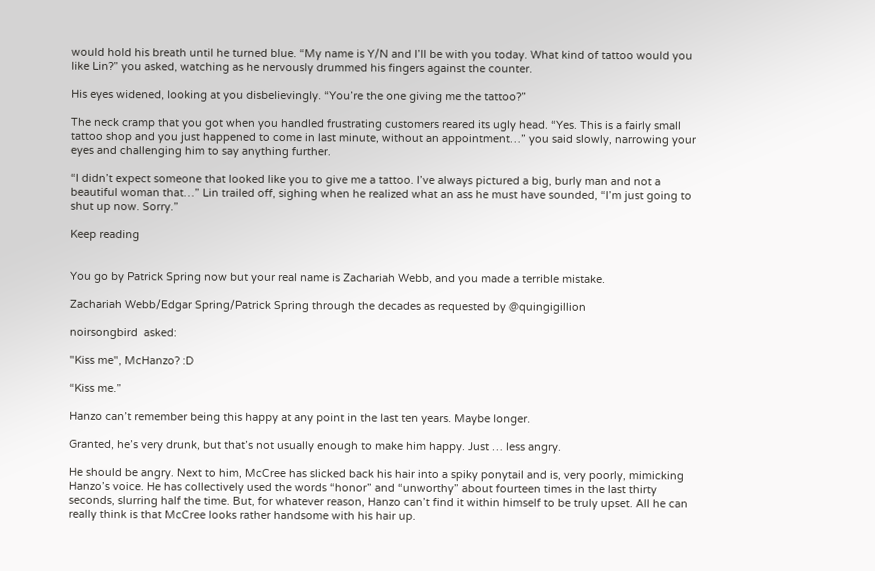would hold his breath until he turned blue. “My name is Y/N and I’ll be with you today. What kind of tattoo would you like Lin?” you asked, watching as he nervously drummed his fingers against the counter.

His eyes widened, looking at you disbelievingly. “You’re the one giving me the tattoo?”

The neck cramp that you got when you handled frustrating customers reared its ugly head. “Yes. This is a fairly small tattoo shop and you just happened to come in last minute, without an appointment…” you said slowly, narrowing your eyes and challenging him to say anything further.

“I didn’t expect someone that looked like you to give me a tattoo. I’ve always pictured a big, burly man and not a beautiful woman that…” Lin trailed off, sighing when he realized what an ass he must have sounded, “I’m just going to shut up now. Sorry.”

Keep reading


You go by Patrick Spring now but your real name is Zachariah Webb, and you made a terrible mistake.

Zachariah Webb/Edgar Spring/Patrick Spring through the decades as requested by @quingigillion

noirsongbird  asked:

"Kiss me", McHanzo? :D

“Kiss me.”

Hanzo can’t remember being this happy at any point in the last ten years. Maybe longer.

Granted, he’s very drunk, but that’s not usually enough to make him happy. Just … less angry.

He should be angry. Next to him, McCree has slicked back his hair into a spiky ponytail and is, very poorly, mimicking Hanzo’s voice. He has collectively used the words “honor” and “unworthy” about fourteen times in the last thirty seconds, slurring half the time. But, for whatever reason, Hanzo can’t find it within himself to be truly upset. All he can really think is that McCree looks rather handsome with his hair up.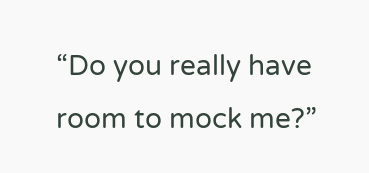“Do you really have room to mock me?”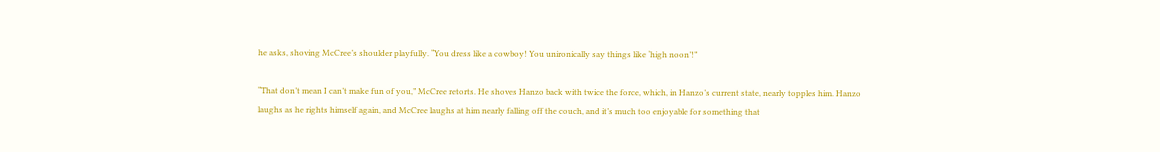he asks, shoving McCree’s shoulder playfully. “You dress like a cowboy! You unironically say things like ‘high noon’!”

“That don’t mean I can’t make fun of you,” McCree retorts. He shoves Hanzo back with twice the force, which, in Hanzo’s current state, nearly topples him. Hanzo laughs as he rights himself again, and McCree laughs at him nearly falling off the couch, and it’s much too enjoyable for something that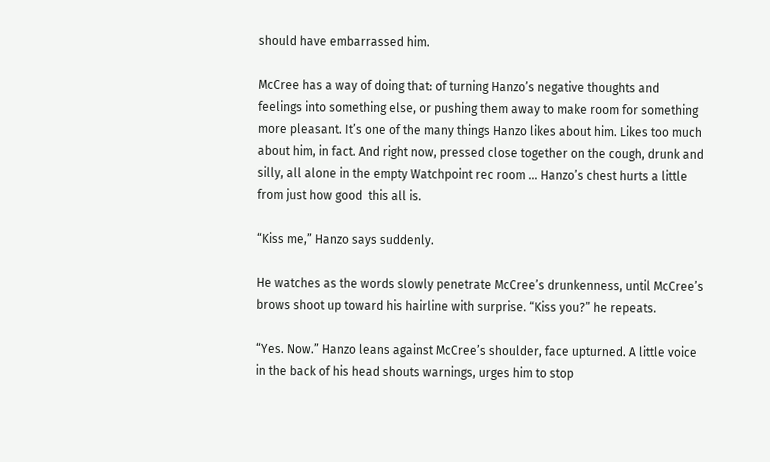should have embarrassed him.

McCree has a way of doing that: of turning Hanzo’s negative thoughts and feelings into something else, or pushing them away to make room for something more pleasant. It’s one of the many things Hanzo likes about him. Likes too much about him, in fact. And right now, pressed close together on the cough, drunk and silly, all alone in the empty Watchpoint rec room … Hanzo’s chest hurts a little from just how good  this all is.

“Kiss me,” Hanzo says suddenly.

He watches as the words slowly penetrate McCree’s drunkenness, until McCree’s brows shoot up toward his hairline with surprise. “Kiss you?” he repeats.

“Yes. Now.” Hanzo leans against McCree’s shoulder, face upturned. A little voice in the back of his head shouts warnings, urges him to stop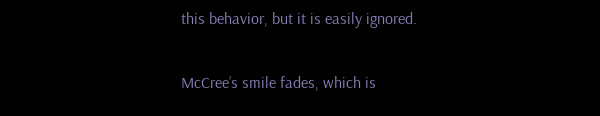this behavior, but it is easily ignored.

McCree’s smile fades, which is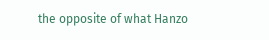the opposite of what Hanzo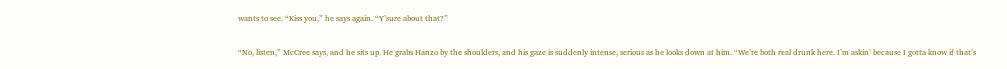wants to see. “Kiss you,” he says again. “Y’sure about that?”


“No, listen,” McCree says, and he sits up. He grabs Hanzo by the shoulders, and his gaze is suddenly intense, serious as he looks down at him. “We’re both real drunk here. I’m askin’ because I gotta know if that’s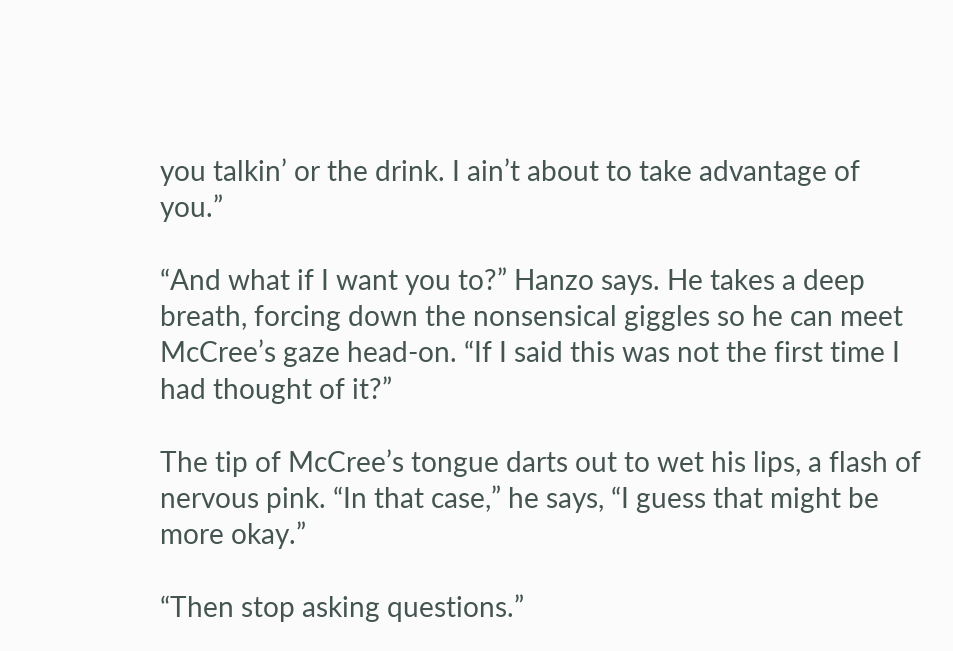you talkin’ or the drink. I ain’t about to take advantage of you.”

“And what if I want you to?” Hanzo says. He takes a deep breath, forcing down the nonsensical giggles so he can meet McCree’s gaze head-on. “If I said this was not the first time I had thought of it?”

The tip of McCree’s tongue darts out to wet his lips, a flash of nervous pink. “In that case,” he says, “I guess that might be more okay.”

“Then stop asking questions.”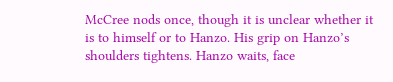McCree nods once, though it is unclear whether it is to himself or to Hanzo. His grip on Hanzo’s shoulders tightens. Hanzo waits, face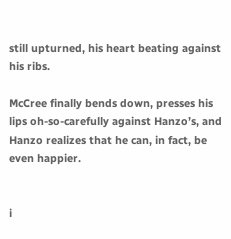still upturned, his heart beating against his ribs.

McCree finally bends down, presses his lips oh-so-carefully against Hanzo’s, and Hanzo realizes that he can, in fact, be even happier.


i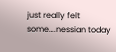just really felt some….nessian today